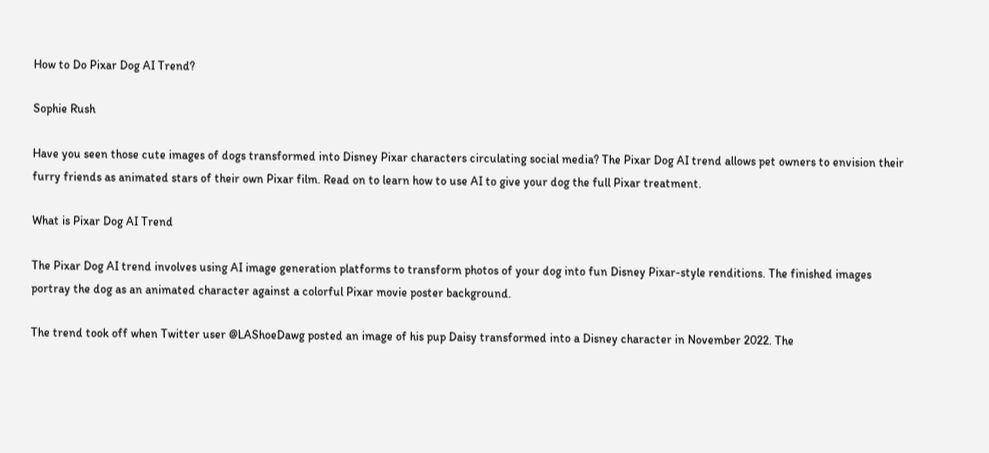How to Do Pixar Dog AI Trend?

Sophie Rush

Have you seen those cute images of dogs transformed into Disney Pixar characters circulating social media? The Pixar Dog AI trend allows pet owners to envision their furry friends as animated stars of their own Pixar film. Read on to learn how to use AI to give your dog the full Pixar treatment.

What is Pixar Dog AI Trend

The Pixar Dog AI trend involves using AI image generation platforms to transform photos of your dog into fun Disney Pixar-style renditions. The finished images portray the dog as an animated character against a colorful Pixar movie poster background.

The trend took off when Twitter user @LAShoeDawg posted an image of his pup Daisy transformed into a Disney character in November 2022. The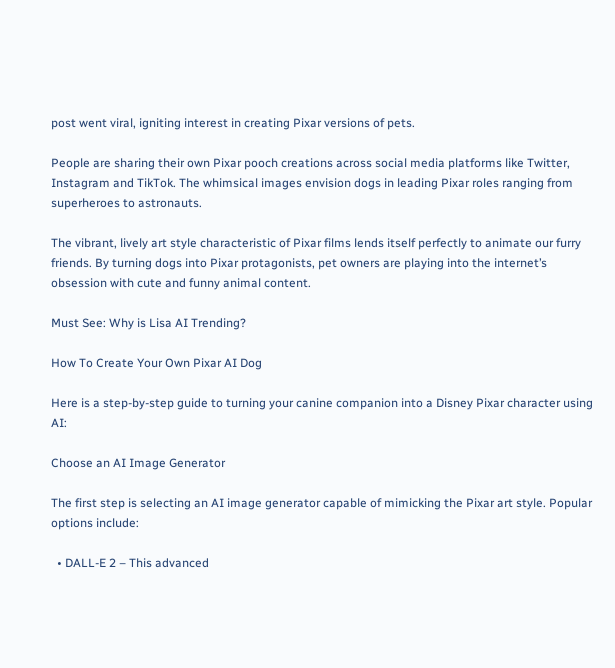post went viral, igniting interest in creating Pixar versions of pets.

People are sharing their own Pixar pooch creations across social media platforms like Twitter, Instagram and TikTok. The whimsical images envision dogs in leading Pixar roles ranging from superheroes to astronauts.

The vibrant, lively art style characteristic of Pixar films lends itself perfectly to animate our furry friends. By turning dogs into Pixar protagonists, pet owners are playing into the internet’s obsession with cute and funny animal content.

Must See: Why is Lisa AI Trending?

How To Create Your Own Pixar AI Dog

Here is a step-by-step guide to turning your canine companion into a Disney Pixar character using AI:

Choose an AI Image Generator

The first step is selecting an AI image generator capable of mimicking the Pixar art style. Popular options include:

  • DALL-E 2 – This advanced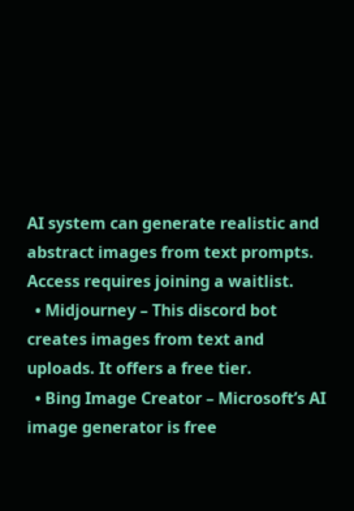AI system can generate realistic and abstract images from text prompts. Access requires joining a waitlist.
  • Midjourney – This discord bot creates images from text and uploads. It offers a free tier.
  • Bing Image Creator – Microsoft’s AI image generator is free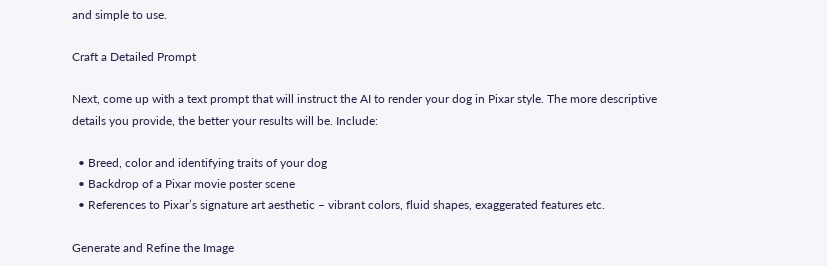and simple to use.

Craft a Detailed Prompt

Next, come up with a text prompt that will instruct the AI to render your dog in Pixar style. The more descriptive details you provide, the better your results will be. Include:

  • Breed, color and identifying traits of your dog
  • Backdrop of a Pixar movie poster scene
  • References to Pixar’s signature art aesthetic – vibrant colors, fluid shapes, exaggerated features etc.

Generate and Refine the Image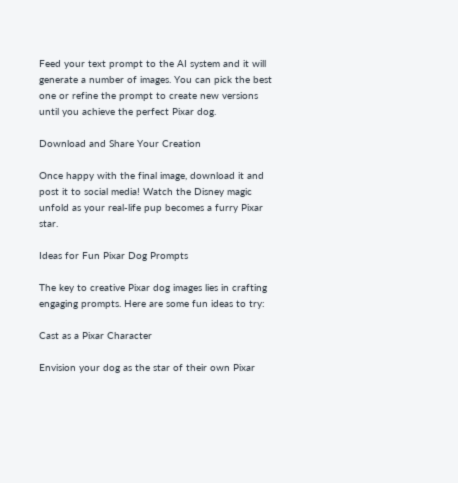Feed your text prompt to the AI system and it will generate a number of images. You can pick the best one or refine the prompt to create new versions until you achieve the perfect Pixar dog.

Download and Share Your Creation

Once happy with the final image, download it and post it to social media! Watch the Disney magic unfold as your real-life pup becomes a furry Pixar star.

Ideas for Fun Pixar Dog Prompts

The key to creative Pixar dog images lies in crafting engaging prompts. Here are some fun ideas to try:

Cast as a Pixar Character

Envision your dog as the star of their own Pixar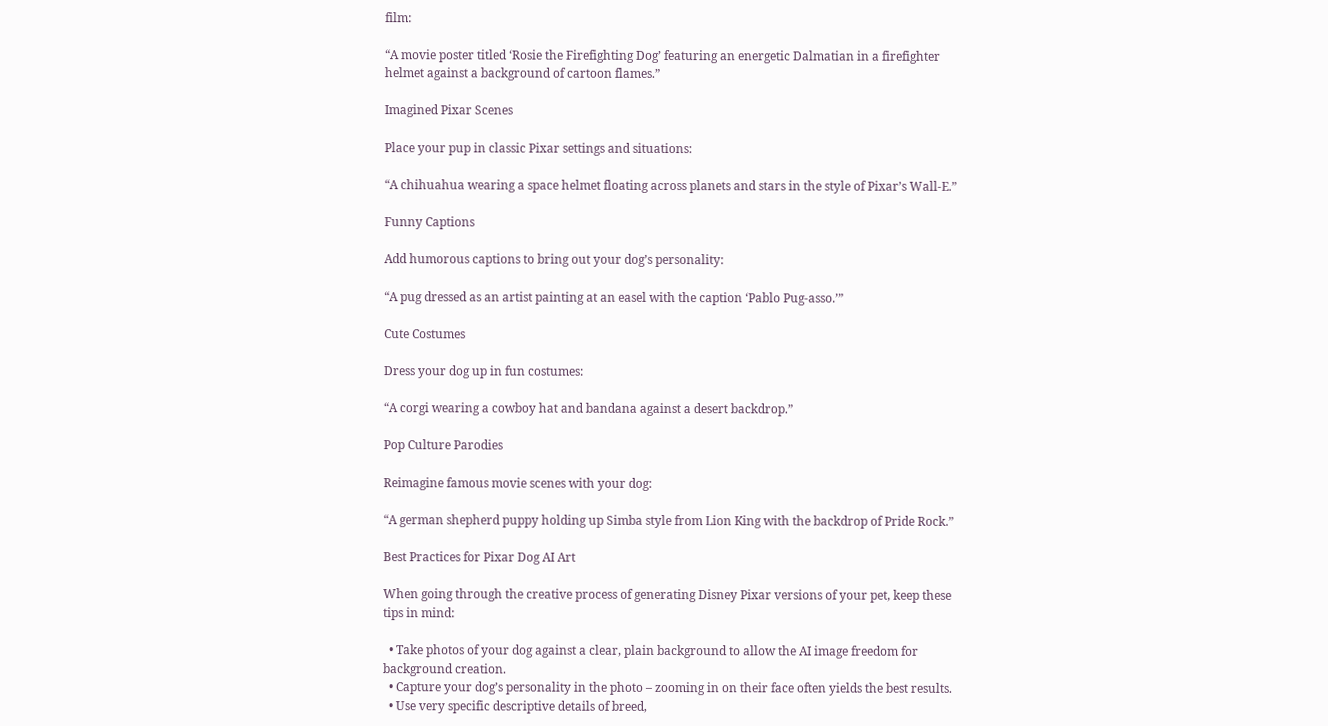film:

“A movie poster titled ‘Rosie the Firefighting Dog’ featuring an energetic Dalmatian in a firefighter helmet against a background of cartoon flames.”

Imagined Pixar Scenes

Place your pup in classic Pixar settings and situations:

“A chihuahua wearing a space helmet floating across planets and stars in the style of Pixar’s Wall-E.”

Funny Captions

Add humorous captions to bring out your dog’s personality:

“A pug dressed as an artist painting at an easel with the caption ‘Pablo Pug-asso.’”

Cute Costumes

Dress your dog up in fun costumes:

“A corgi wearing a cowboy hat and bandana against a desert backdrop.”

Pop Culture Parodies

Reimagine famous movie scenes with your dog:

“A german shepherd puppy holding up Simba style from Lion King with the backdrop of Pride Rock.”

Best Practices for Pixar Dog AI Art

When going through the creative process of generating Disney Pixar versions of your pet, keep these tips in mind:

  • Take photos of your dog against a clear, plain background to allow the AI image freedom for background creation.
  • Capture your dog’s personality in the photo – zooming in on their face often yields the best results.
  • Use very specific descriptive details of breed,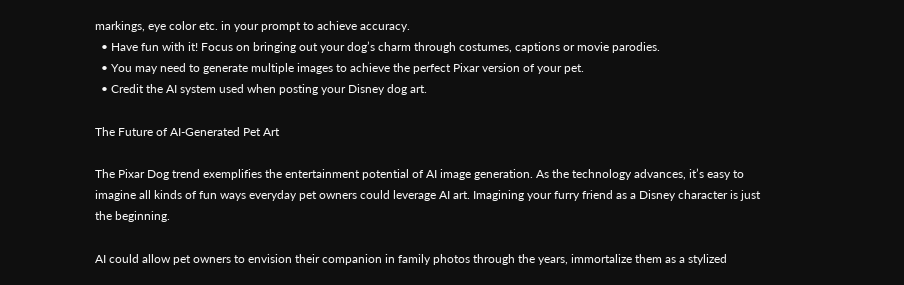markings, eye color etc. in your prompt to achieve accuracy.
  • Have fun with it! Focus on bringing out your dog’s charm through costumes, captions or movie parodies.
  • You may need to generate multiple images to achieve the perfect Pixar version of your pet.
  • Credit the AI system used when posting your Disney dog art.

The Future of AI-Generated Pet Art

The Pixar Dog trend exemplifies the entertainment potential of AI image generation. As the technology advances, it’s easy to imagine all kinds of fun ways everyday pet owners could leverage AI art. Imagining your furry friend as a Disney character is just the beginning.

AI could allow pet owners to envision their companion in family photos through the years, immortalize them as a stylized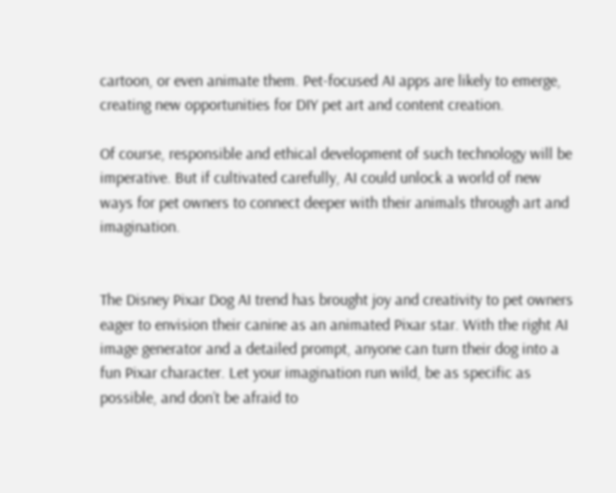cartoon, or even animate them. Pet-focused AI apps are likely to emerge, creating new opportunities for DIY pet art and content creation.

Of course, responsible and ethical development of such technology will be imperative. But if cultivated carefully, AI could unlock a world of new ways for pet owners to connect deeper with their animals through art and imagination.


The Disney Pixar Dog AI trend has brought joy and creativity to pet owners eager to envision their canine as an animated Pixar star. With the right AI image generator and a detailed prompt, anyone can turn their dog into a fun Pixar character. Let your imagination run wild, be as specific as possible, and don’t be afraid to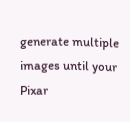generate multiple images until your Pixar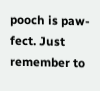pooch is paw-fect. Just remember to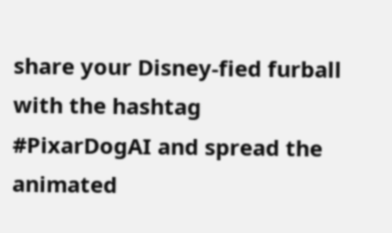share your Disney-fied furball with the hashtag #PixarDogAI and spread the animated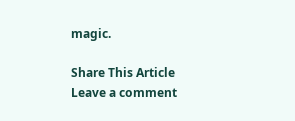magic.

Share This Article
Leave a comment